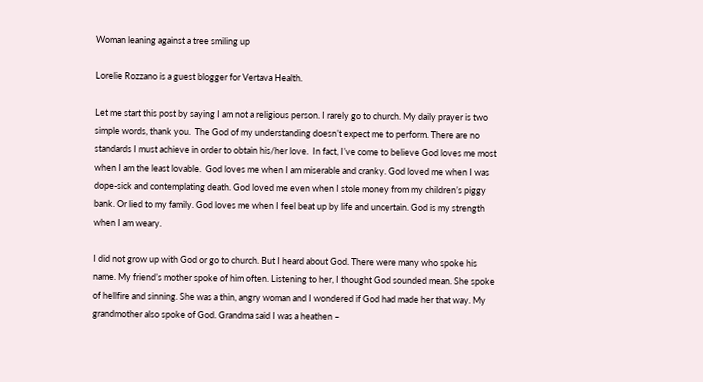Woman leaning against a tree smiling up

Lorelie Rozzano is a guest blogger for Vertava Health.

Let me start this post by saying I am not a religious person. I rarely go to church. My daily prayer is two simple words, thank you.  The God of my understanding doesn’t expect me to perform. There are no standards I must achieve in order to obtain his/her love.  In fact, I’ve come to believe God loves me most when I am the least lovable.  God loves me when I am miserable and cranky. God loved me when I was dope-sick and contemplating death. God loved me even when I stole money from my children’s piggy bank. Or lied to my family. God loves me when I feel beat up by life and uncertain. God is my strength when I am weary.

I did not grow up with God or go to church. But I heard about God. There were many who spoke his name. My friend’s mother spoke of him often. Listening to her, I thought God sounded mean. She spoke of hellfire and sinning. She was a thin, angry woman and I wondered if God had made her that way. My grandmother also spoke of God. Grandma said I was a heathen –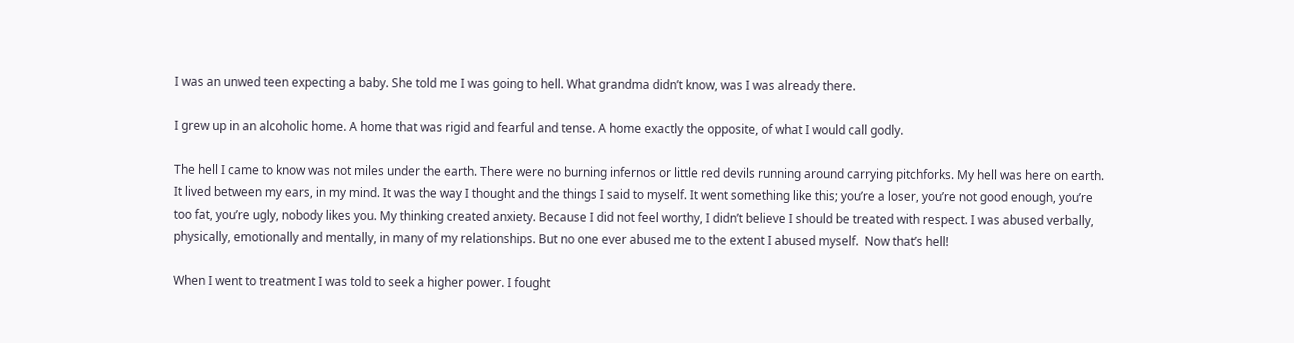I was an unwed teen expecting a baby. She told me I was going to hell. What grandma didn’t know, was I was already there.

I grew up in an alcoholic home. A home that was rigid and fearful and tense. A home exactly the opposite, of what I would call godly.

The hell I came to know was not miles under the earth. There were no burning infernos or little red devils running around carrying pitchforks. My hell was here on earth. It lived between my ears, in my mind. It was the way I thought and the things I said to myself. It went something like this; you’re a loser, you’re not good enough, you’re too fat, you’re ugly, nobody likes you. My thinking created anxiety. Because I did not feel worthy, I didn’t believe I should be treated with respect. I was abused verbally, physically, emotionally and mentally, in many of my relationships. But no one ever abused me to the extent I abused myself.  Now that’s hell!

When I went to treatment I was told to seek a higher power. I fought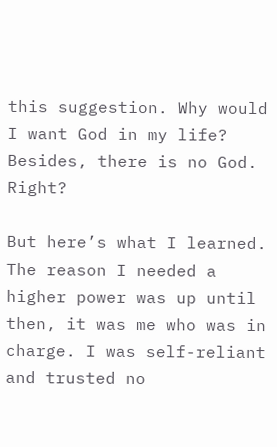this suggestion. Why would I want God in my life? Besides, there is no God. Right?

But here’s what I learned. The reason I needed a higher power was up until then, it was me who was in charge. I was self-reliant and trusted no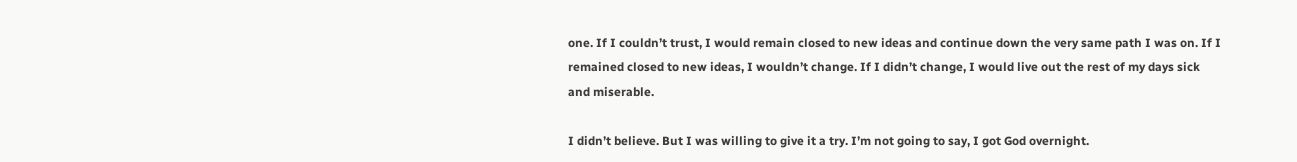one. If I couldn’t trust, I would remain closed to new ideas and continue down the very same path I was on. If I remained closed to new ideas, I wouldn’t change. If I didn’t change, I would live out the rest of my days sick and miserable.

I didn’t believe. But I was willing to give it a try. I’m not going to say, I got God overnight.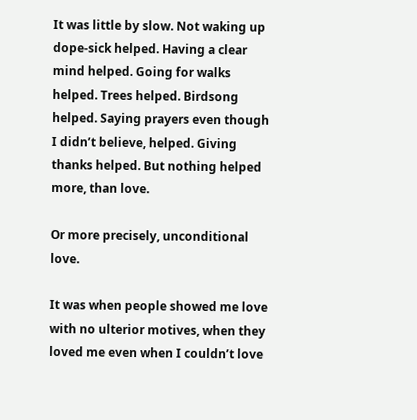It was little by slow. Not waking up dope-sick helped. Having a clear mind helped. Going for walks helped. Trees helped. Birdsong helped. Saying prayers even though I didn’t believe, helped. Giving thanks helped. But nothing helped more, than love.

Or more precisely, unconditional love.

It was when people showed me love with no ulterior motives, when they loved me even when I couldn’t love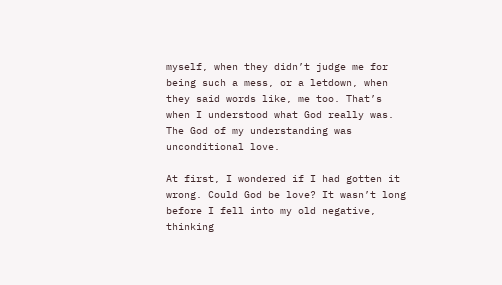myself, when they didn’t judge me for being such a mess, or a letdown, when they said words like, me too. That’s when I understood what God really was. The God of my understanding was unconditional love.

At first, I wondered if I had gotten it wrong. Could God be love? It wasn’t long before I fell into my old negative, thinking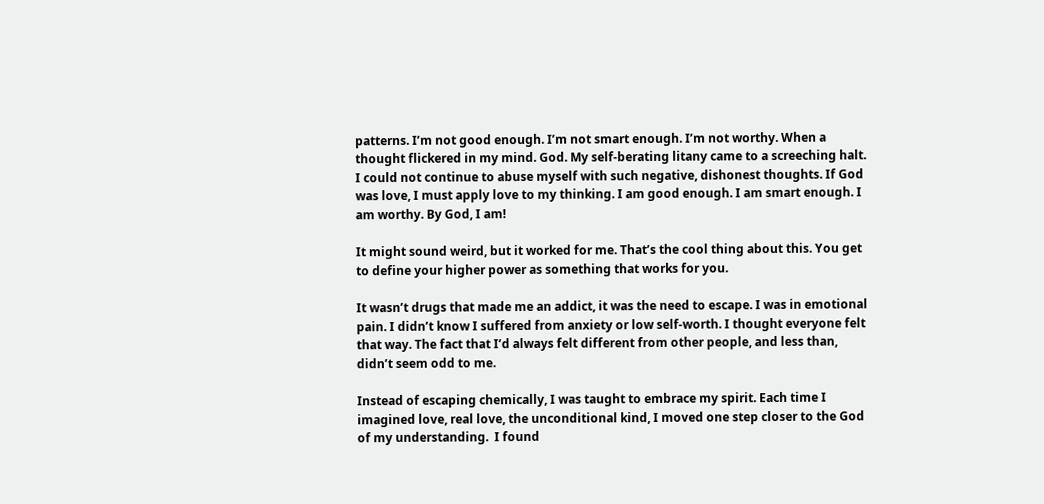patterns. I’m not good enough. I’m not smart enough. I’m not worthy. When a thought flickered in my mind. God. My self-berating litany came to a screeching halt. I could not continue to abuse myself with such negative, dishonest thoughts. If God was love, I must apply love to my thinking. I am good enough. I am smart enough. I am worthy. By God, I am!

It might sound weird, but it worked for me. That’s the cool thing about this. You get to define your higher power as something that works for you.

It wasn’t drugs that made me an addict, it was the need to escape. I was in emotional pain. I didn’t know I suffered from anxiety or low self-worth. I thought everyone felt that way. The fact that I’d always felt different from other people, and less than, didn’t seem odd to me.

Instead of escaping chemically, I was taught to embrace my spirit. Each time I imagined love, real love, the unconditional kind, I moved one step closer to the God of my understanding.  I found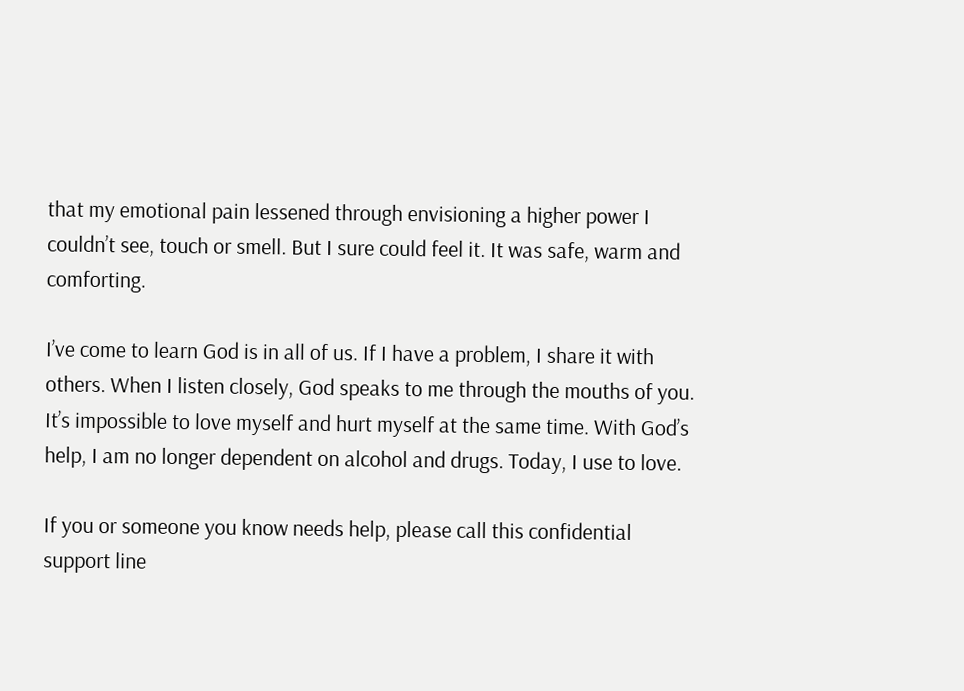that my emotional pain lessened through envisioning a higher power I couldn’t see, touch or smell. But I sure could feel it. It was safe, warm and comforting.

I’ve come to learn God is in all of us. If I have a problem, I share it with others. When I listen closely, God speaks to me through the mouths of you. It’s impossible to love myself and hurt myself at the same time. With God’s help, I am no longer dependent on alcohol and drugs. Today, I use to love.

If you or someone you know needs help, please call this confidential support line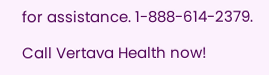for assistance. 1-888-614-2379.

Call Vertava Health now!